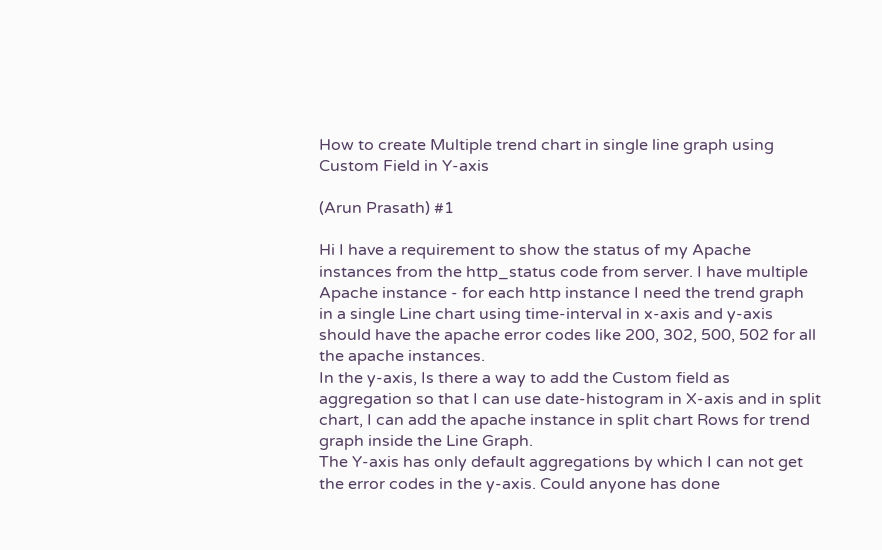How to create Multiple trend chart in single line graph using Custom Field in Y-axis

(Arun Prasath) #1

Hi I have a requirement to show the status of my Apache instances from the http_status code from server. I have multiple Apache instance - for each http instance I need the trend graph in a single Line chart using time-interval in x-axis and y-axis should have the apache error codes like 200, 302, 500, 502 for all the apache instances.
In the y-axis, Is there a way to add the Custom field as aggregation so that I can use date-histogram in X-axis and in split chart, I can add the apache instance in split chart Rows for trend graph inside the Line Graph.
The Y-axis has only default aggregations by which I can not get the error codes in the y-axis. Could anyone has done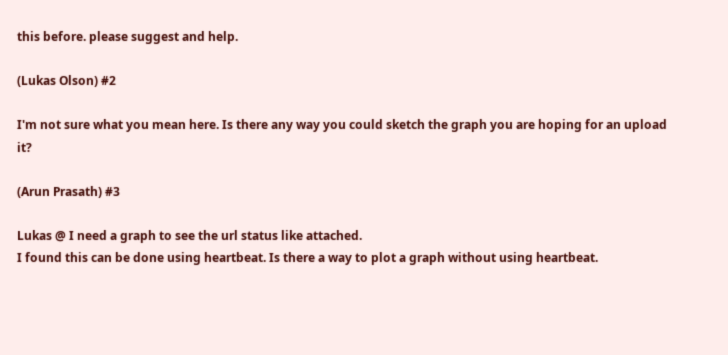this before. please suggest and help.

(Lukas Olson) #2

I'm not sure what you mean here. Is there any way you could sketch the graph you are hoping for an upload it?

(Arun Prasath) #3

Lukas @ I need a graph to see the url status like attached.
I found this can be done using heartbeat. Is there a way to plot a graph without using heartbeat.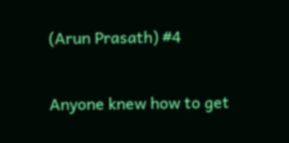(Arun Prasath) #4

Anyone knew how to get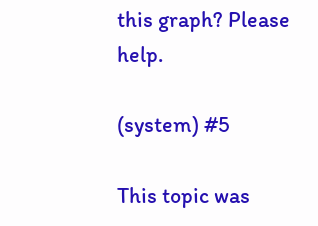this graph? Please help.

(system) #5

This topic was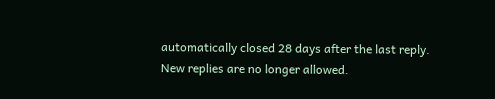automatically closed 28 days after the last reply. New replies are no longer allowed.